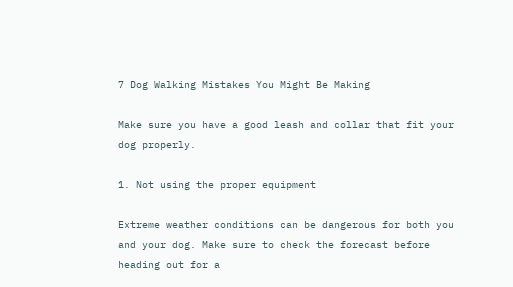7 Dog Walking Mistakes You Might Be Making

Make sure you have a good leash and collar that fit your dog properly.

1. Not using the proper equipment

Extreme weather conditions can be dangerous for both you and your dog. Make sure to check the forecast before heading out for a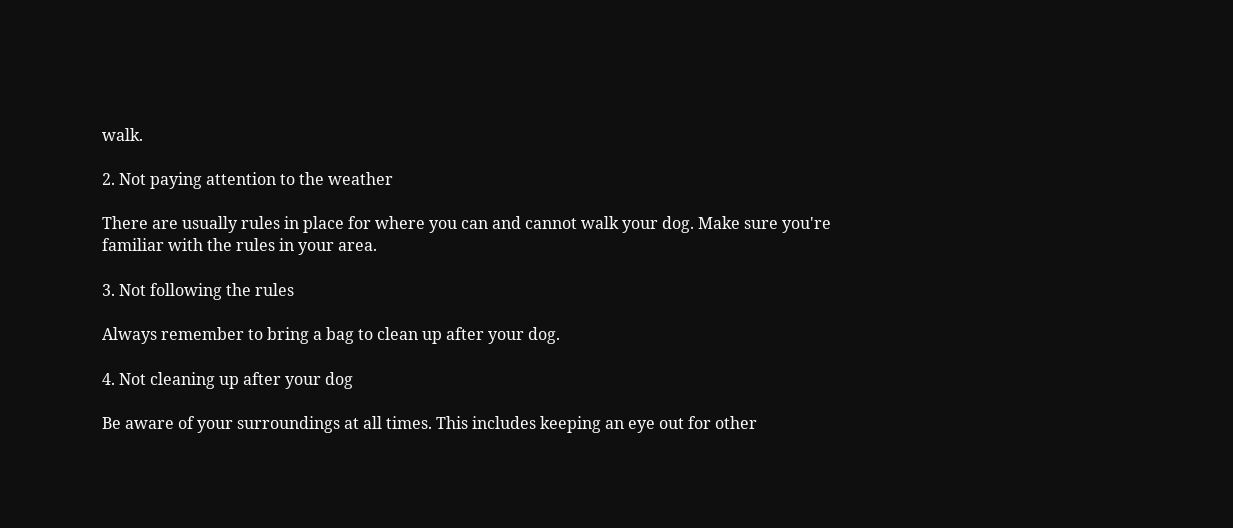walk.

2. Not paying attention to the weather

There are usually rules in place for where you can and cannot walk your dog. Make sure you're familiar with the rules in your area.

3. Not following the rules

Always remember to bring a bag to clean up after your dog.

4. Not cleaning up after your dog

Be aware of your surroundings at all times. This includes keeping an eye out for other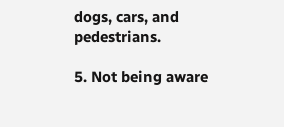dogs, cars, and pedestrians.

5. Not being aware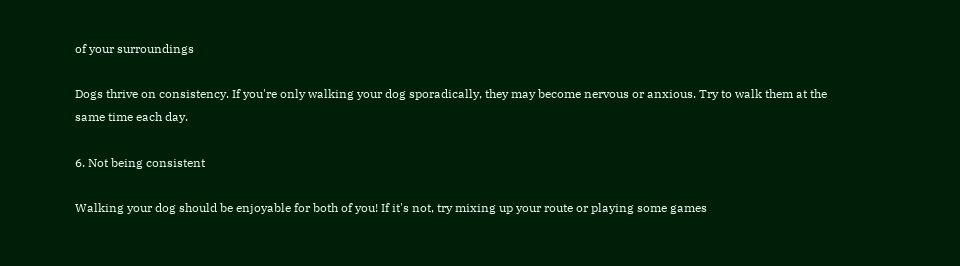of your surroundings

Dogs thrive on consistency. If you're only walking your dog sporadically, they may become nervous or anxious. Try to walk them at the same time each day.

6. Not being consistent

Walking your dog should be enjoyable for both of you! If it's not, try mixing up your route or playing some games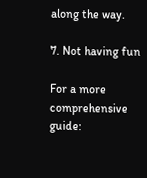along the way.

7. Not having fun

For a more comprehensive guide: